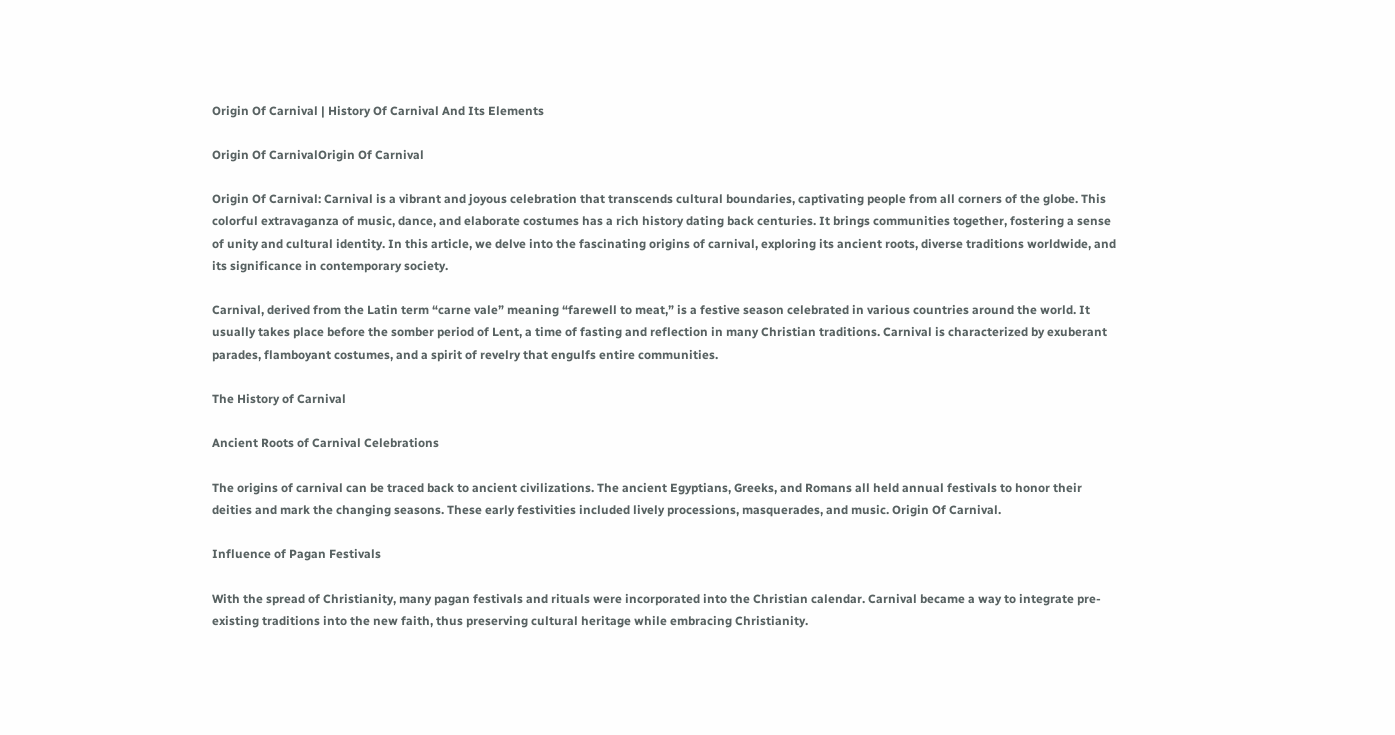Origin Of Carnival | History Of Carnival And Its Elements

Origin Of CarnivalOrigin Of Carnival

Origin Of Carnival: Carnival is a vibrant and joyous celebration that transcends cultural boundaries, captivating people from all corners of the globe. This colorful extravaganza of music, dance, and elaborate costumes has a rich history dating back centuries. It brings communities together, fostering a sense of unity and cultural identity. In this article, we delve into the fascinating origins of carnival, exploring its ancient roots, diverse traditions worldwide, and its significance in contemporary society.

Carnival, derived from the Latin term “carne vale” meaning “farewell to meat,” is a festive season celebrated in various countries around the world. It usually takes place before the somber period of Lent, a time of fasting and reflection in many Christian traditions. Carnival is characterized by exuberant parades, flamboyant costumes, and a spirit of revelry that engulfs entire communities.

The History of Carnival

Ancient Roots of Carnival Celebrations

The origins of carnival can be traced back to ancient civilizations. The ancient Egyptians, Greeks, and Romans all held annual festivals to honor their deities and mark the changing seasons. These early festivities included lively processions, masquerades, and music. Origin Of Carnival.

Influence of Pagan Festivals

With the spread of Christianity, many pagan festivals and rituals were incorporated into the Christian calendar. Carnival became a way to integrate pre-existing traditions into the new faith, thus preserving cultural heritage while embracing Christianity.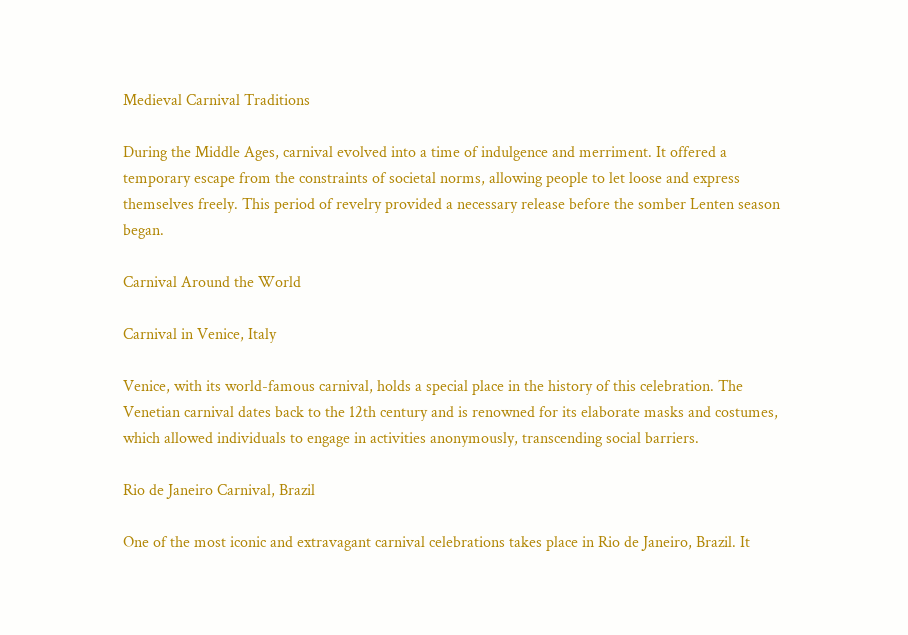Medieval Carnival Traditions

During the Middle Ages, carnival evolved into a time of indulgence and merriment. It offered a temporary escape from the constraints of societal norms, allowing people to let loose and express themselves freely. This period of revelry provided a necessary release before the somber Lenten season began.

Carnival Around the World

Carnival in Venice, Italy

Venice, with its world-famous carnival, holds a special place in the history of this celebration. The Venetian carnival dates back to the 12th century and is renowned for its elaborate masks and costumes, which allowed individuals to engage in activities anonymously, transcending social barriers.

Rio de Janeiro Carnival, Brazil

One of the most iconic and extravagant carnival celebrations takes place in Rio de Janeiro, Brazil. It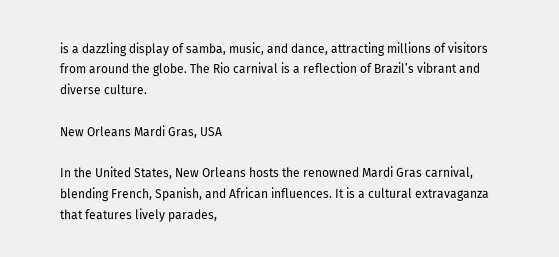is a dazzling display of samba, music, and dance, attracting millions of visitors from around the globe. The Rio carnival is a reflection of Brazil’s vibrant and diverse culture.

New Orleans Mardi Gras, USA

In the United States, New Orleans hosts the renowned Mardi Gras carnival, blending French, Spanish, and African influences. It is a cultural extravaganza that features lively parades,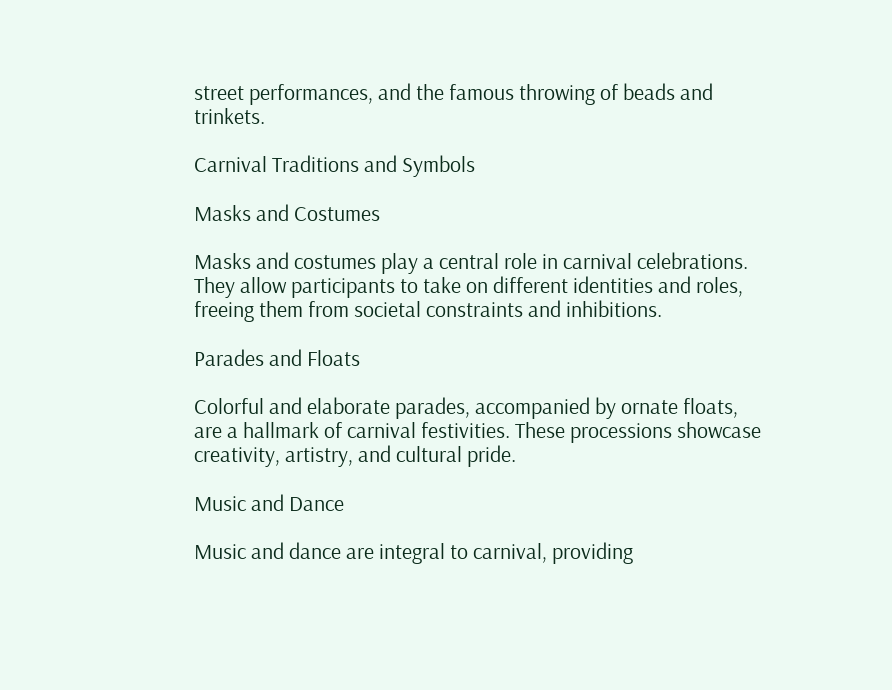street performances, and the famous throwing of beads and trinkets.

Carnival Traditions and Symbols

Masks and Costumes

Masks and costumes play a central role in carnival celebrations. They allow participants to take on different identities and roles, freeing them from societal constraints and inhibitions.

Parades and Floats

Colorful and elaborate parades, accompanied by ornate floats, are a hallmark of carnival festivities. These processions showcase creativity, artistry, and cultural pride.

Music and Dance

Music and dance are integral to carnival, providing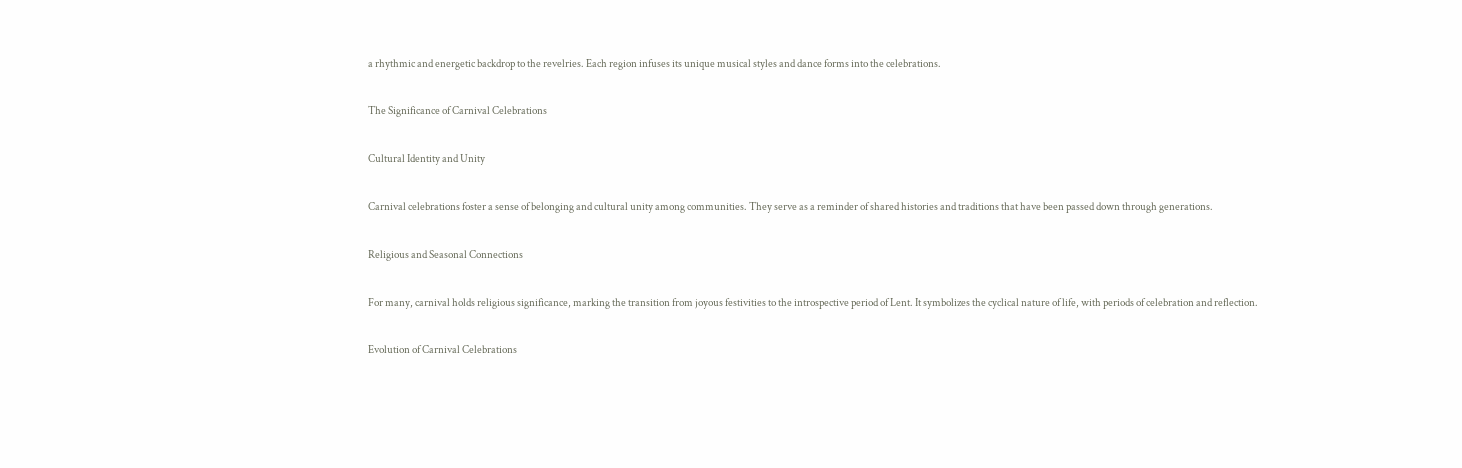a rhythmic and energetic backdrop to the revelries. Each region infuses its unique musical styles and dance forms into the celebrations.

The Significance of Carnival Celebrations

Cultural Identity and Unity

Carnival celebrations foster a sense of belonging and cultural unity among communities. They serve as a reminder of shared histories and traditions that have been passed down through generations.

Religious and Seasonal Connections

For many, carnival holds religious significance, marking the transition from joyous festivities to the introspective period of Lent. It symbolizes the cyclical nature of life, with periods of celebration and reflection.

Evolution of Carnival Celebrations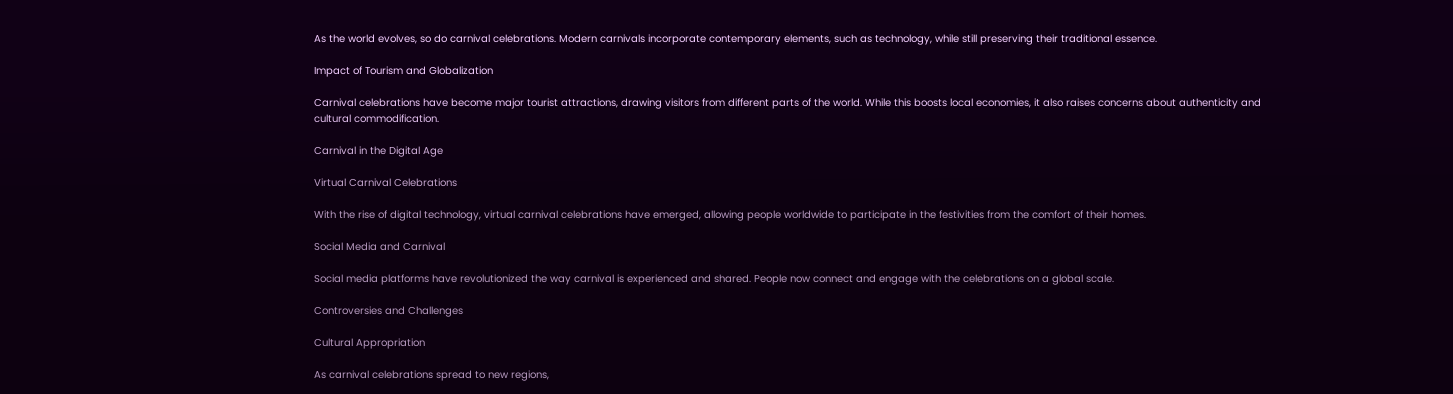As the world evolves, so do carnival celebrations. Modern carnivals incorporate contemporary elements, such as technology, while still preserving their traditional essence.

Impact of Tourism and Globalization

Carnival celebrations have become major tourist attractions, drawing visitors from different parts of the world. While this boosts local economies, it also raises concerns about authenticity and cultural commodification.

Carnival in the Digital Age

Virtual Carnival Celebrations

With the rise of digital technology, virtual carnival celebrations have emerged, allowing people worldwide to participate in the festivities from the comfort of their homes.

Social Media and Carnival

Social media platforms have revolutionized the way carnival is experienced and shared. People now connect and engage with the celebrations on a global scale.

Controversies and Challenges

Cultural Appropriation

As carnival celebrations spread to new regions,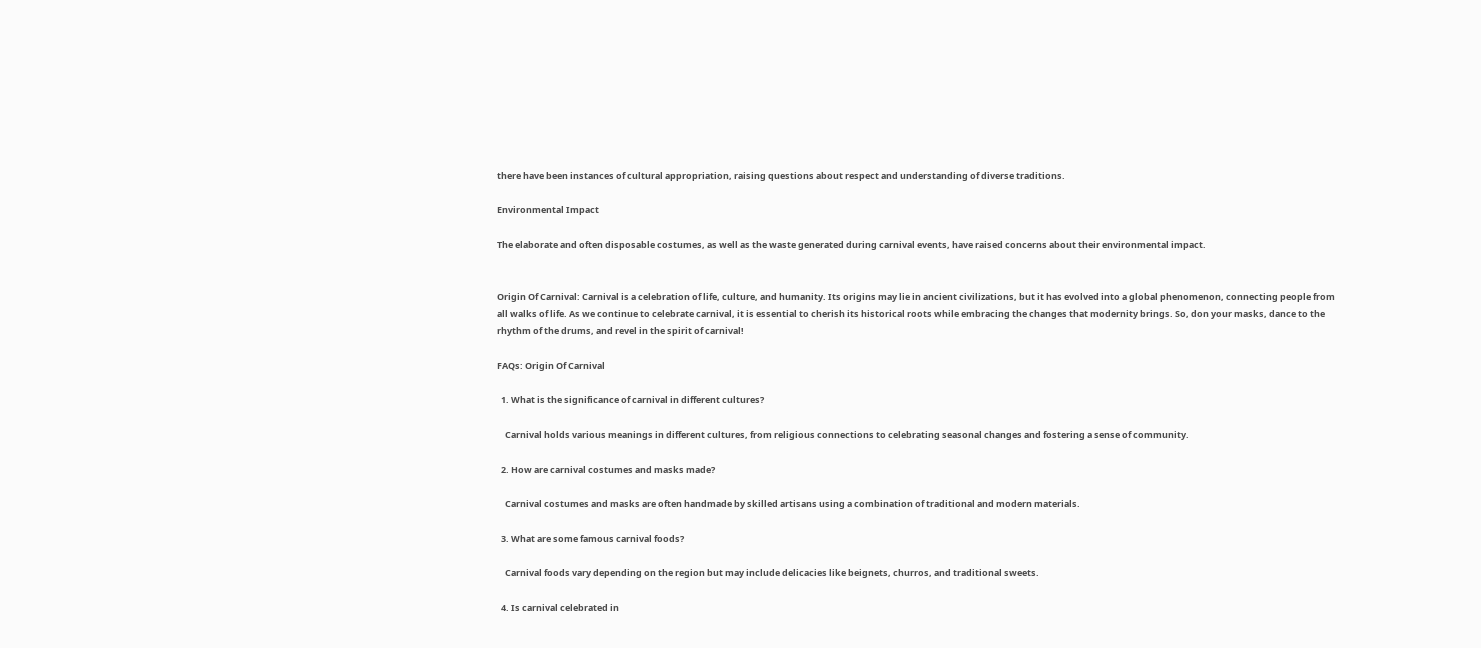there have been instances of cultural appropriation, raising questions about respect and understanding of diverse traditions.

Environmental Impact

The elaborate and often disposable costumes, as well as the waste generated during carnival events, have raised concerns about their environmental impact.


Origin Of Carnival: Carnival is a celebration of life, culture, and humanity. Its origins may lie in ancient civilizations, but it has evolved into a global phenomenon, connecting people from all walks of life. As we continue to celebrate carnival, it is essential to cherish its historical roots while embracing the changes that modernity brings. So, don your masks, dance to the rhythm of the drums, and revel in the spirit of carnival!

FAQs: Origin Of Carnival

  1. What is the significance of carnival in different cultures?

    Carnival holds various meanings in different cultures, from religious connections to celebrating seasonal changes and fostering a sense of community.

  2. How are carnival costumes and masks made?

    Carnival costumes and masks are often handmade by skilled artisans using a combination of traditional and modern materials.

  3. What are some famous carnival foods?

    Carnival foods vary depending on the region but may include delicacies like beignets, churros, and traditional sweets.

  4. Is carnival celebrated in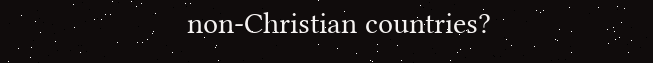non-Christian countries?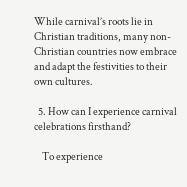While carnival’s roots lie in Christian traditions, many non-Christian countries now embrace and adapt the festivities to their own cultures.

  5. How can I experience carnival celebrations firsthand?

    To experience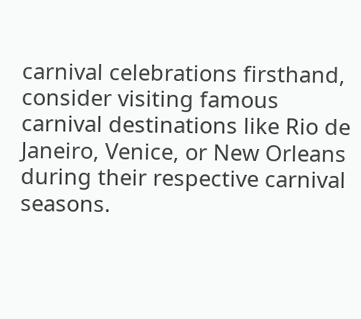carnival celebrations firsthand, consider visiting famous carnival destinations like Rio de Janeiro, Venice, or New Orleans during their respective carnival seasons.